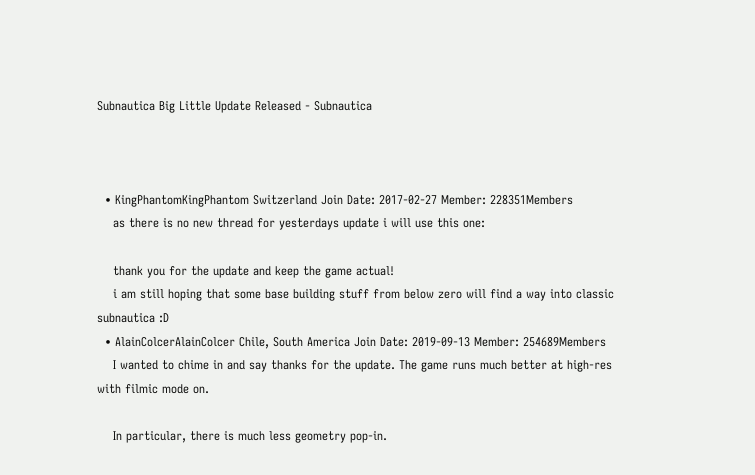Subnautica Big Little Update Released - Subnautica



  • KingPhantomKingPhantom Switzerland Join Date: 2017-02-27 Member: 228351Members
    as there is no new thread for yesterdays update i will use this one:

    thank you for the update and keep the game actual!
    i am still hoping that some base building stuff from below zero will find a way into classic subnautica :D
  • AlainColcerAlainColcer Chile, South America Join Date: 2019-09-13 Member: 254689Members
    I wanted to chime in and say thanks for the update. The game runs much better at high-res with filmic mode on.

    In particular, there is much less geometry pop-in.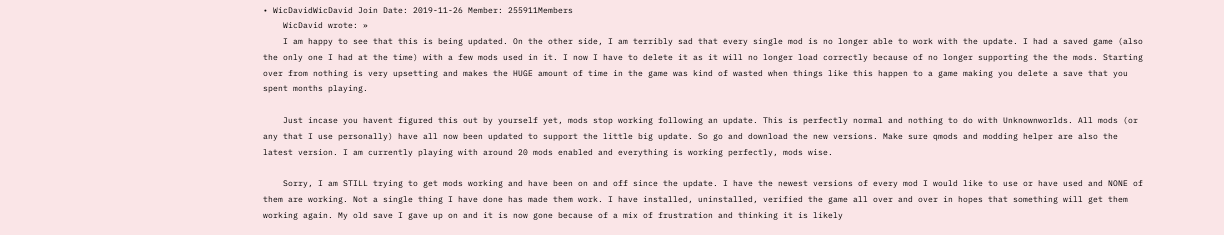• WicDavidWicDavid Join Date: 2019-11-26 Member: 255911Members
    WicDavid wrote: »
    I am happy to see that this is being updated. On the other side, I am terribly sad that every single mod is no longer able to work with the update. I had a saved game (also the only one I had at the time) with a few mods used in it. I now I have to delete it as it will no longer load correctly because of no longer supporting the the mods. Starting over from nothing is very upsetting and makes the HUGE amount of time in the game was kind of wasted when things like this happen to a game making you delete a save that you spent months playing.

    Just incase you havent figured this out by yourself yet, mods stop working following an update. This is perfectly normal and nothing to do with Unknownworlds. All mods (or any that I use personally) have all now been updated to support the little big update. So go and download the new versions. Make sure qmods and modding helper are also the latest version. I am currently playing with around 20 mods enabled and everything is working perfectly, mods wise.

    Sorry, I am STILL trying to get mods working and have been on and off since the update. I have the newest versions of every mod I would like to use or have used and NONE of them are working. Not a single thing I have done has made them work. I have installed, uninstalled, verified the game all over and over in hopes that something will get them working again. My old save I gave up on and it is now gone because of a mix of frustration and thinking it is likely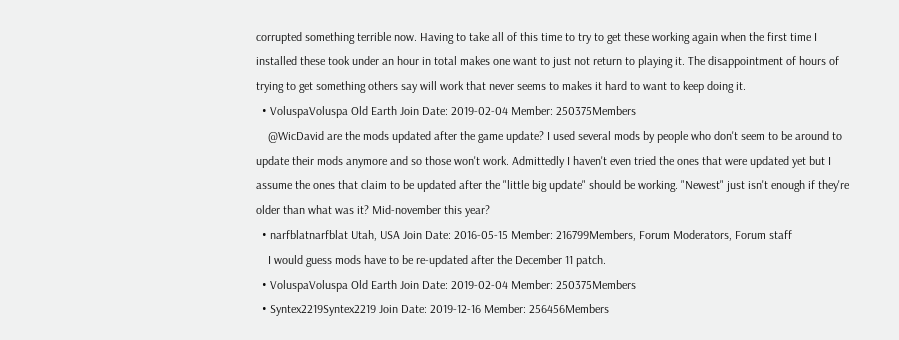corrupted something terrible now. Having to take all of this time to try to get these working again when the first time I installed these took under an hour in total makes one want to just not return to playing it. The disappointment of hours of trying to get something others say will work that never seems to makes it hard to want to keep doing it.
  • VoluspaVoluspa Old Earth Join Date: 2019-02-04 Member: 250375Members
    @WicDavid are the mods updated after the game update? I used several mods by people who don't seem to be around to update their mods anymore and so those won't work. Admittedly I haven't even tried the ones that were updated yet but I assume the ones that claim to be updated after the "little big update" should be working. "Newest" just isn't enough if they're older than what was it? Mid-november this year?
  • narfblatnarfblat Utah, USA Join Date: 2016-05-15 Member: 216799Members, Forum Moderators, Forum staff
    I would guess mods have to be re-updated after the December 11 patch.
  • VoluspaVoluspa Old Earth Join Date: 2019-02-04 Member: 250375Members
  • Syntex2219Syntex2219 Join Date: 2019-12-16 Member: 256456Members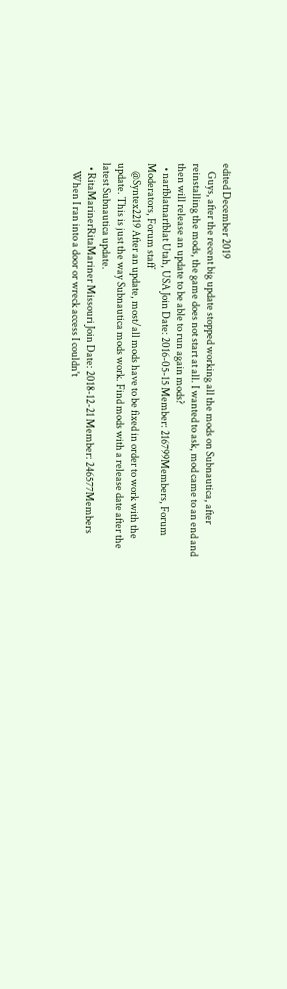edited December 2019
    Guys, after the recent big update stopped working all the mods on Subnautica, after reinstalling the mods, the game does not start at all. I wanted to ask, mod came to an end and then will release an update to be able to run again mods?
  • narfblatnarfblat Utah, USA Join Date: 2016-05-15 Member: 216799Members, Forum Moderators, Forum staff
    @Syntex2219 After an update, most/all mods have to be fixed in order to work with the update. This is just the way Subnautica mods work. Find mods with a release date after the latest Subnautica update.
  • RitaMarinerRitaMariner Missouri Join Date: 2018-12-21 Member: 246577Members
    When I ran into a door or wreck access I couldn't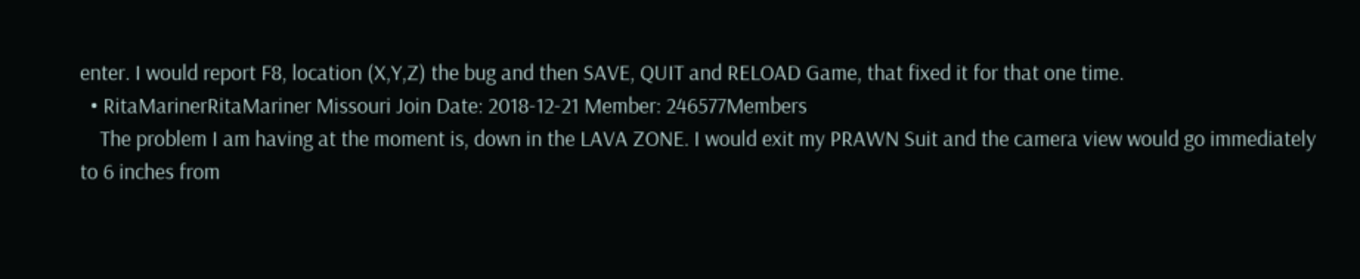enter. I would report F8, location (X,Y,Z) the bug and then SAVE, QUIT and RELOAD Game, that fixed it for that one time.
  • RitaMarinerRitaMariner Missouri Join Date: 2018-12-21 Member: 246577Members
    The problem I am having at the moment is, down in the LAVA ZONE. I would exit my PRAWN Suit and the camera view would go immediately to 6 inches from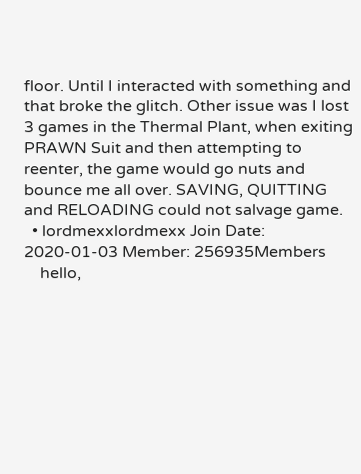floor. Until I interacted with something and that broke the glitch. Other issue was I lost 3 games in the Thermal Plant, when exiting PRAWN Suit and then attempting to reenter, the game would go nuts and bounce me all over. SAVING, QUITTING and RELOADING could not salvage game.
  • lordmexxlordmexx Join Date: 2020-01-03 Member: 256935Members
    hello,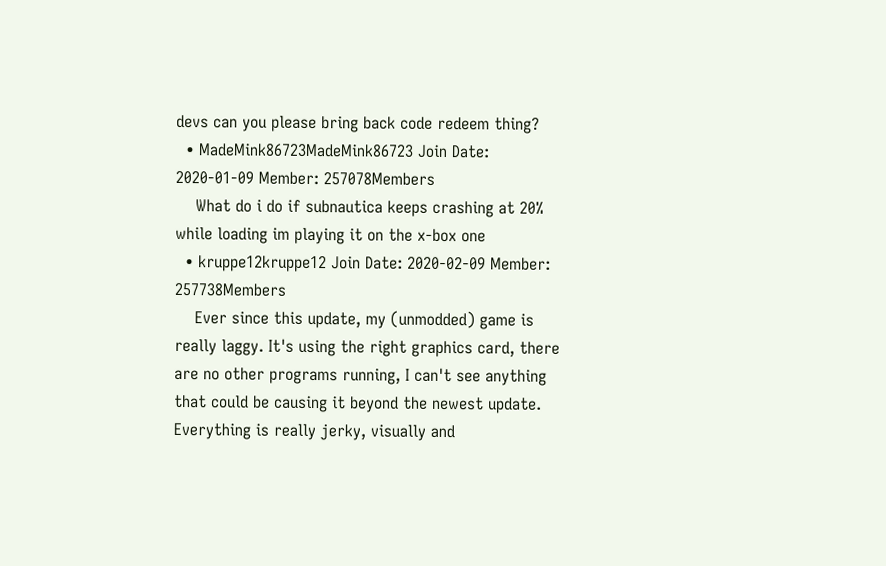devs can you please bring back code redeem thing?
  • MadeMink86723MadeMink86723 Join Date: 2020-01-09 Member: 257078Members
    What do i do if subnautica keeps crashing at 20% while loading im playing it on the x-box one
  • kruppe12kruppe12 Join Date: 2020-02-09 Member: 257738Members
    Ever since this update, my (unmodded) game is really laggy. It's using the right graphics card, there are no other programs running, I can't see anything that could be causing it beyond the newest update. Everything is really jerky, visually and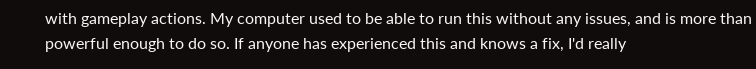with gameplay actions. My computer used to be able to run this without any issues, and is more than powerful enough to do so. If anyone has experienced this and knows a fix, I'd really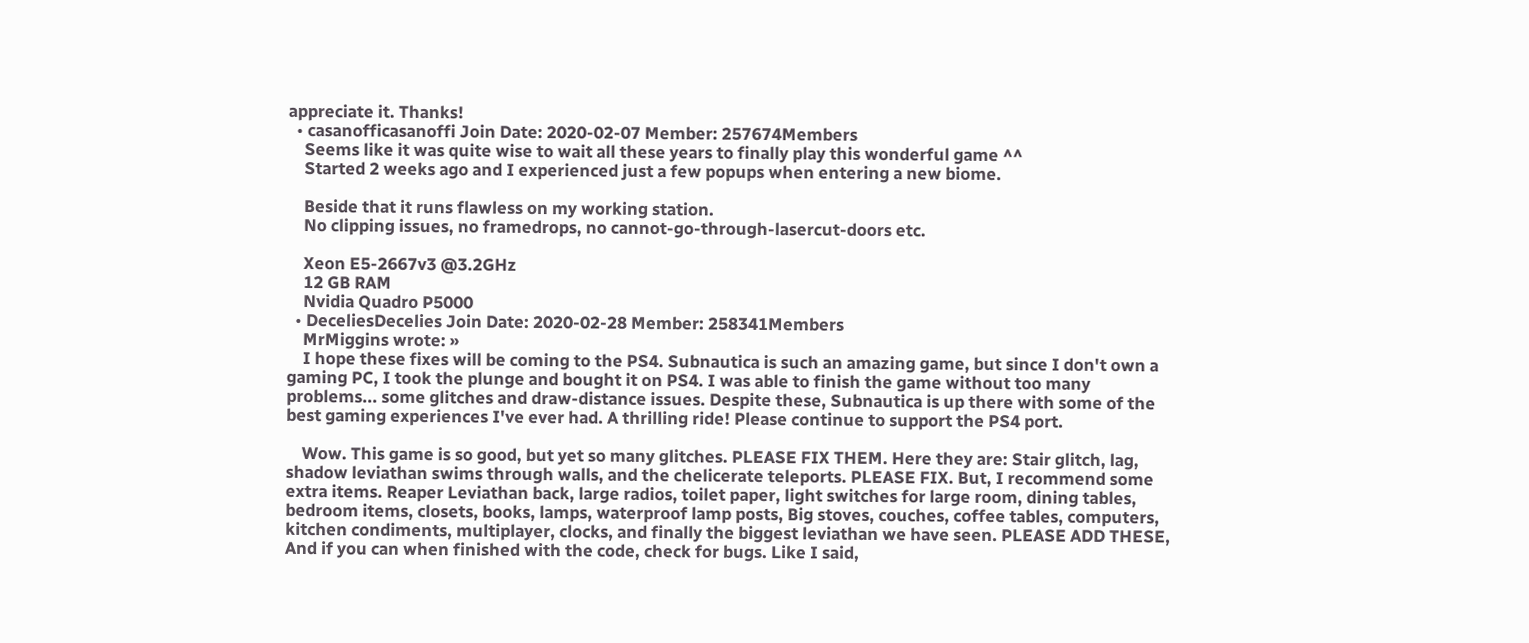appreciate it. Thanks!
  • casanofficasanoffi Join Date: 2020-02-07 Member: 257674Members
    Seems like it was quite wise to wait all these years to finally play this wonderful game ^^
    Started 2 weeks ago and I experienced just a few popups when entering a new biome.

    Beside that it runs flawless on my working station.
    No clipping issues, no framedrops, no cannot-go-through-lasercut-doors etc.

    Xeon E5-2667v3 @3.2GHz
    12 GB RAM
    Nvidia Quadro P5000
  • DeceliesDecelies Join Date: 2020-02-28 Member: 258341Members
    MrMiggins wrote: »
    I hope these fixes will be coming to the PS4. Subnautica is such an amazing game, but since I don't own a gaming PC, I took the plunge and bought it on PS4. I was able to finish the game without too many problems... some glitches and draw-distance issues. Despite these, Subnautica is up there with some of the best gaming experiences I've ever had. A thrilling ride! Please continue to support the PS4 port.

    Wow. This game is so good, but yet so many glitches. PLEASE FIX THEM. Here they are: Stair glitch, lag, shadow leviathan swims through walls, and the chelicerate teleports. PLEASE FIX. But, I recommend some extra items. Reaper Leviathan back, large radios, toilet paper, light switches for large room, dining tables, bedroom items, closets, books, lamps, waterproof lamp posts, Big stoves, couches, coffee tables, computers, kitchen condiments, multiplayer, clocks, and finally the biggest leviathan we have seen. PLEASE ADD THESE, And if you can when finished with the code, check for bugs. Like I said,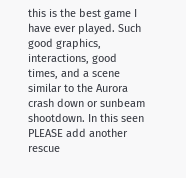this is the best game I have ever played. Such good graphics, interactions, good times, and a scene similar to the Aurora crash down or sunbeam shootdown. In this seen PLEASE add another rescue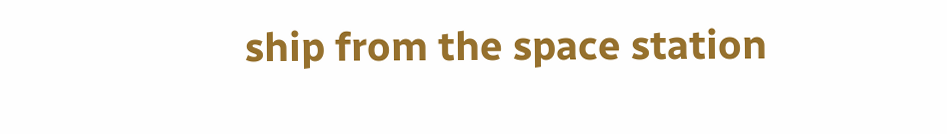ship from the space station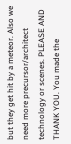but they get hit by a meteor. Also we need more precursor/architect technology or scenes. PLEASE AND THANK YOU. You made the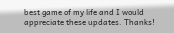best game of my life and I would appreciate these updates. Thanks!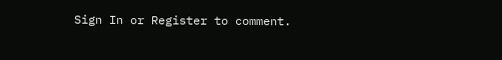Sign In or Register to comment.